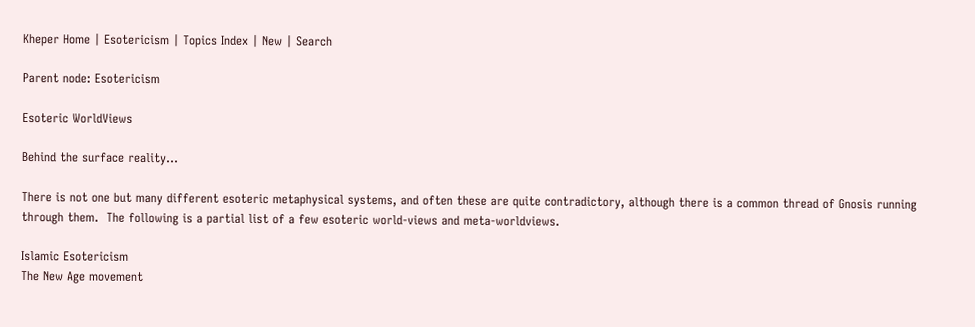Kheper Home | Esotericism | Topics Index | New | Search

Parent node: Esotericism

Esoteric WorldViews

Behind the surface reality...

There is not one but many different esoteric metaphysical systems, and often these are quite contradictory, although there is a common thread of Gnosis running through them.  The following is a partial list of a few esoteric world-views and meta-worldviews.

Islamic Esotericism
The New Age movement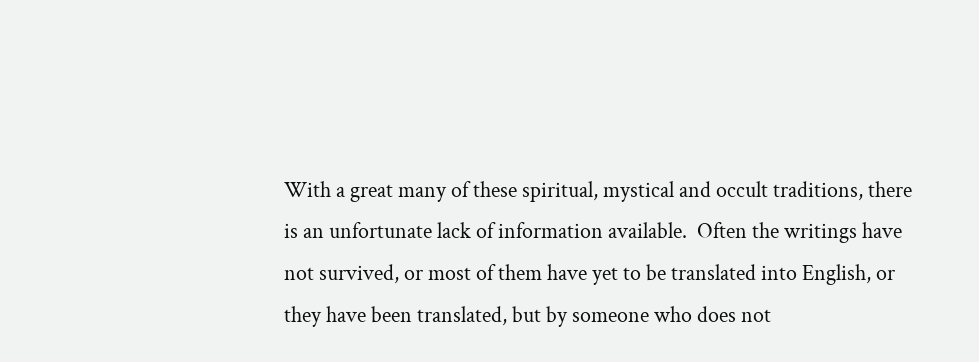With a great many of these spiritual, mystical and occult traditions, there is an unfortunate lack of information available.  Often the writings have not survived, or most of them have yet to be translated into English, or they have been translated, but by someone who does not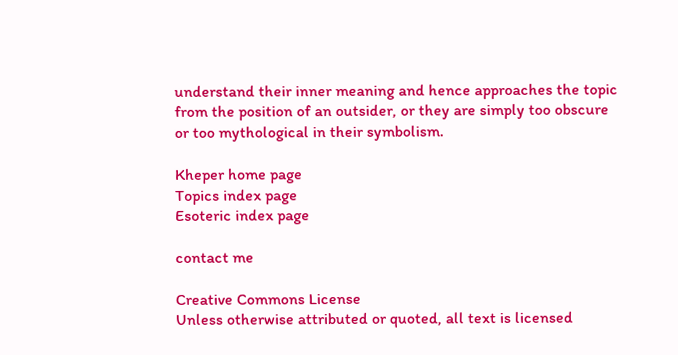understand their inner meaning and hence approaches the topic from the position of an outsider, or they are simply too obscure or too mythological in their symbolism.

Kheper home page
Topics index page
Esoteric index page

contact me

Creative Commons License
Unless otherwise attributed or quoted, all text is licensed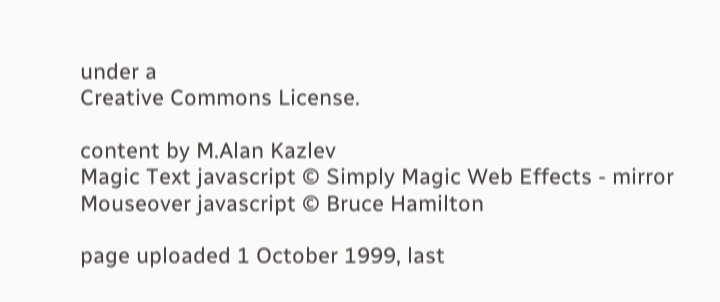under a
Creative Commons License.

content by M.Alan Kazlev
Magic Text javascript © Simply Magic Web Effects - mirror
Mouseover javascript © Bruce Hamilton

page uploaded 1 October 1999, last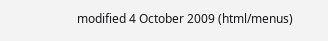modified 4 October 2009 (html/menus)